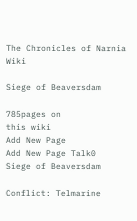The Chronicles of Narnia Wiki

Siege of Beaversdam

785pages on
this wiki
Add New Page
Add New Page Talk0
Siege of Beaversdam

Conflict: Telmarine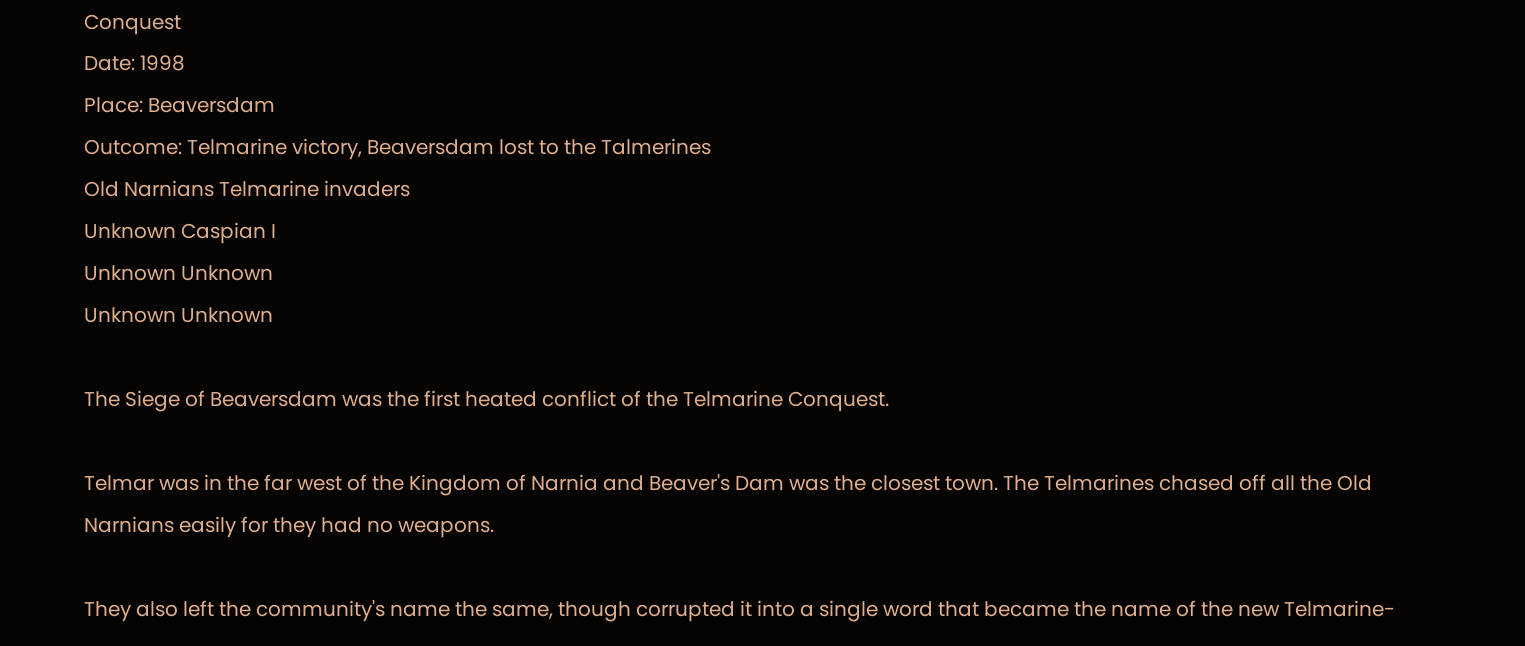Conquest
Date: 1998
Place: Beaversdam
Outcome: Telmarine victory, Beaversdam lost to the Talmerines
Old Narnians Telmarine invaders
Unknown Caspian I
Unknown Unknown
Unknown Unknown

The Siege of Beaversdam was the first heated conflict of the Telmarine Conquest.

Telmar was in the far west of the Kingdom of Narnia and Beaver's Dam was the closest town. The Telmarines chased off all the Old Narnians easily for they had no weapons.

They also left the community's name the same, though corrupted it into a single word that became the name of the new Telmarine-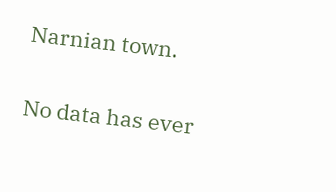Narnian town.

No data has ever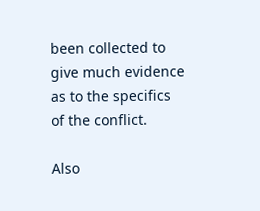been collected to give much evidence as to the specifics of the conflict.

Also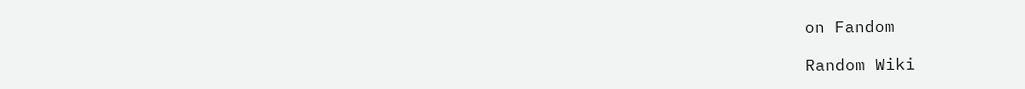on Fandom

Random Wiki